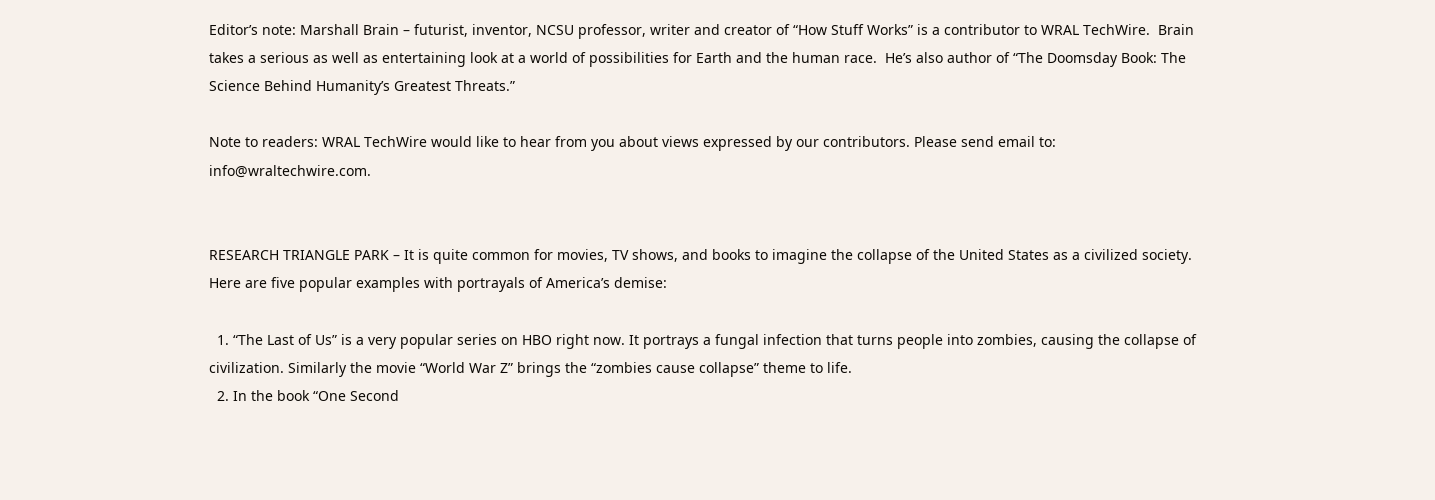Editor’s note: Marshall Brain – futurist, inventor, NCSU professor, writer and creator of “How Stuff Works” is a contributor to WRAL TechWire.  Brain takes a serious as well as entertaining look at a world of possibilities for Earth and the human race.  He’s also author of “The Doomsday Book: The Science Behind Humanity’s Greatest Threats.”

Note to readers: WRAL TechWire would like to hear from you about views expressed by our contributors. Please send email to: info@wraltechwire.com.


RESEARCH TRIANGLE PARK – It is quite common for movies, TV shows, and books to imagine the collapse of the United States as a civilized society. Here are five popular examples with portrayals of America’s demise:

  1. “The Last of Us” is a very popular series on HBO right now. It portrays a fungal infection that turns people into zombies, causing the collapse of civilization. Similarly the movie “World War Z” brings the “zombies cause collapse” theme to life.
  2. In the book “One Second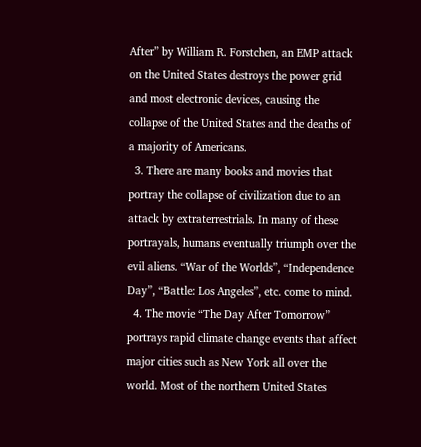After” by William R. Forstchen, an EMP attack on the United States destroys the power grid and most electronic devices, causing the collapse of the United States and the deaths of a majority of Americans.
  3. There are many books and movies that portray the collapse of civilization due to an attack by extraterrestrials. In many of these portrayals, humans eventually triumph over the evil aliens. “War of the Worlds”, “Independence Day”, “Battle: Los Angeles”, etc. come to mind.
  4. The movie “The Day After Tomorrow” portrays rapid climate change events that affect major cities such as New York all over the world. Most of the northern United States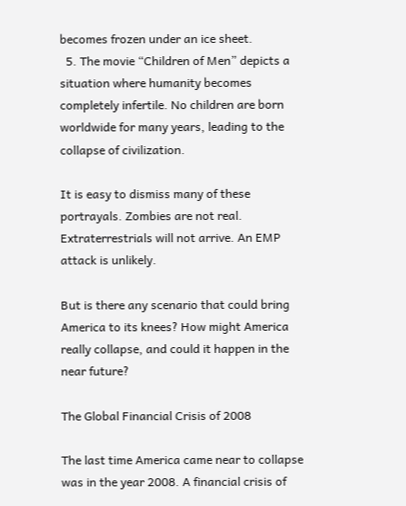becomes frozen under an ice sheet.
  5. The movie “Children of Men” depicts a situation where humanity becomes completely infertile. No children are born worldwide for many years, leading to the collapse of civilization.

It is easy to dismiss many of these portrayals. Zombies are not real. Extraterrestrials will not arrive. An EMP attack is unlikely.

But is there any scenario that could bring America to its knees? How might America really collapse, and could it happen in the near future?

The Global Financial Crisis of 2008

The last time America came near to collapse was in the year 2008. A financial crisis of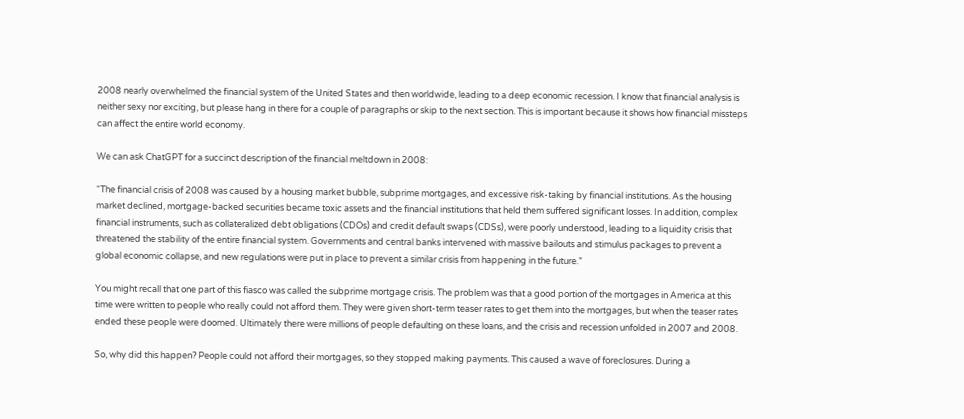2008 nearly overwhelmed the financial system of the United States and then worldwide, leading to a deep economic recession. I know that financial analysis is neither sexy nor exciting, but please hang in there for a couple of paragraphs or skip to the next section. This is important because it shows how financial missteps can affect the entire world economy.

We can ask ChatGPT for a succinct description of the financial meltdown in 2008:

“The financial crisis of 2008 was caused by a housing market bubble, subprime mortgages, and excessive risk-taking by financial institutions. As the housing market declined, mortgage-backed securities became toxic assets and the financial institutions that held them suffered significant losses. In addition, complex financial instruments, such as collateralized debt obligations (CDOs) and credit default swaps (CDSs), were poorly understood, leading to a liquidity crisis that threatened the stability of the entire financial system. Governments and central banks intervened with massive bailouts and stimulus packages to prevent a global economic collapse, and new regulations were put in place to prevent a similar crisis from happening in the future.”

You might recall that one part of this fiasco was called the subprime mortgage crisis. The problem was that a good portion of the mortgages in America at this time were written to people who really could not afford them. They were given short-term teaser rates to get them into the mortgages, but when the teaser rates ended these people were doomed. Ultimately there were millions of people defaulting on these loans, and the crisis and recession unfolded in 2007 and 2008.

So, why did this happen? People could not afford their mortgages, so they stopped making payments. This caused a wave of foreclosures. During a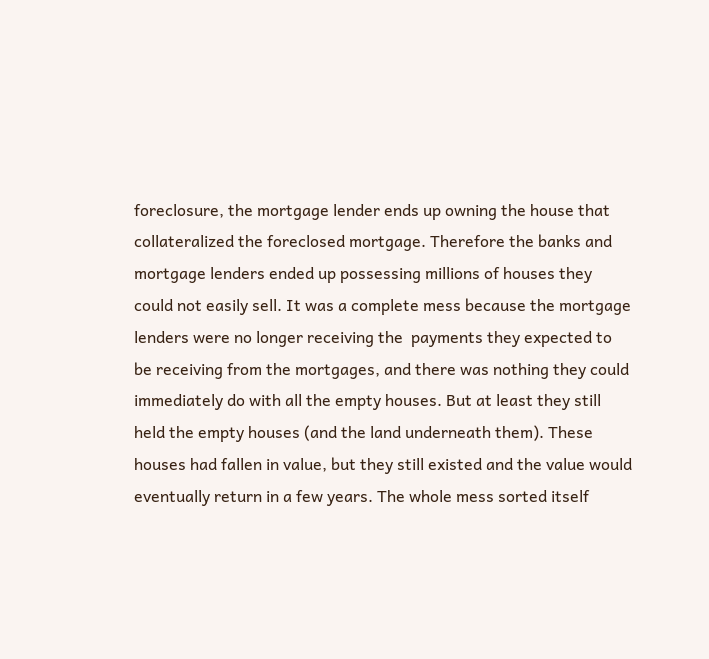foreclosure, the mortgage lender ends up owning the house that collateralized the foreclosed mortgage. Therefore the banks and mortgage lenders ended up possessing millions of houses they could not easily sell. It was a complete mess because the mortgage lenders were no longer receiving the  payments they expected to be receiving from the mortgages, and there was nothing they could immediately do with all the empty houses. But at least they still held the empty houses (and the land underneath them). These houses had fallen in value, but they still existed and the value would eventually return in a few years. The whole mess sorted itself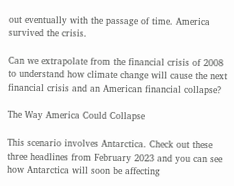out eventually with the passage of time. America survived the crisis.

Can we extrapolate from the financial crisis of 2008 to understand how climate change will cause the next financial crisis and an American financial collapse?

The Way America Could Collapse

This scenario involves Antarctica. Check out these three headlines from February 2023 and you can see how Antarctica will soon be affecting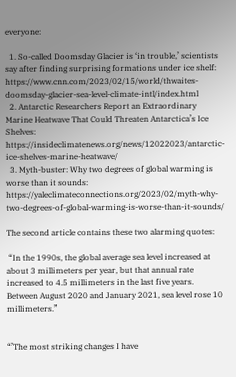everyone:

  1. So-called Doomsday Glacier is ‘in trouble,’ scientists say after finding surprising formations under ice shelf: https://www.cnn.com/2023/02/15/world/thwaites-doomsday-glacier-sea-level-climate-intl/index.html
  2. Antarctic Researchers Report an Extraordinary Marine Heatwave That Could Threaten Antarctica’s Ice Shelves:  https://insideclimatenews.org/news/12022023/antarctic-ice-shelves-marine-heatwave/
  3. Myth-buster: Why two degrees of global warming is worse than it sounds: https://yaleclimateconnections.org/2023/02/myth-why-two-degrees-of-global-warming-is-worse-than-it-sounds/

The second article contains these two alarming quotes:

 “In the 1990s, the global average sea level increased at about 3 millimeters per year, but that annual rate increased to 4.5 millimeters in the last five years. Between August 2020 and January 2021, sea level rose 10 millimeters.”


“’The most striking changes I have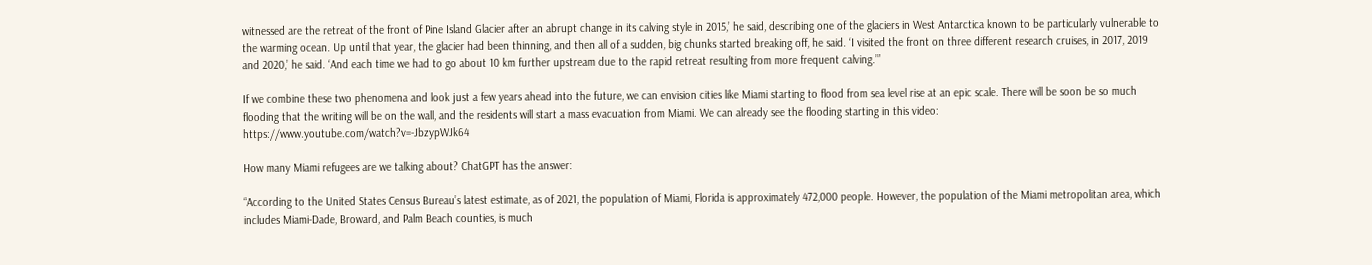witnessed are the retreat of the front of Pine Island Glacier after an abrupt change in its calving style in 2015,’ he said, describing one of the glaciers in West Antarctica known to be particularly vulnerable to the warming ocean. Up until that year, the glacier had been thinning, and then all of a sudden, big chunks started breaking off, he said. ‘I visited the front on three different research cruises, in 2017, 2019 and 2020,’ he said. ‘And each time we had to go about 10 km further upstream due to the rapid retreat resulting from more frequent calving.’”

If we combine these two phenomena and look just a few years ahead into the future, we can envision cities like Miami starting to flood from sea level rise at an epic scale. There will be soon be so much flooding that the writing will be on the wall, and the residents will start a mass evacuation from Miami. We can already see the flooding starting in this video: https://www.youtube.com/watch?v=-JbzypWJk64

How many Miami refugees are we talking about? ChatGPT has the answer:

“According to the United States Census Bureau’s latest estimate, as of 2021, the population of Miami, Florida is approximately 472,000 people. However, the population of the Miami metropolitan area, which includes Miami-Dade, Broward, and Palm Beach counties, is much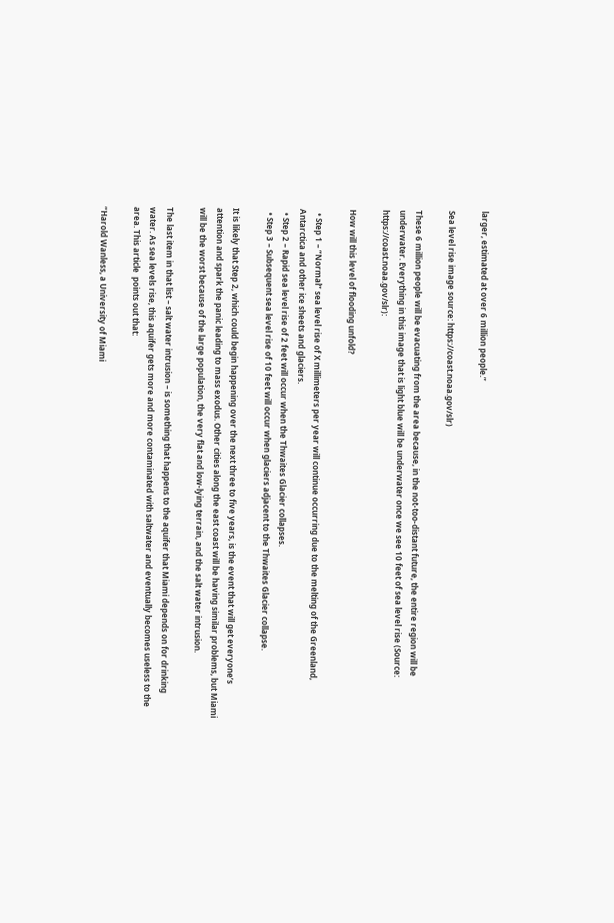larger, estimated at over 6 million people.”

Sea level rise image source: https://coast.noaa.gov/slr)

These 6 million people will be evacuating from the area because, in the not-too-distant future, the entire region will be underwater. Everything in this image that is light blue will be underwater once we see 10 feet of sea level rise (Source: https://coast.noaa.gov/slr):

How will this level of flooding unfold?

  • Step 1 – “Normal” sea level rise of X millimeters per year will continue occurring due to the melting of the Greenland, Antarctica and other ice sheets and glaciers.
  • Step 2 – Rapid sea level rise of 2 feet will occur when the Thwaites Glacier collapses.
  • Step 3 – Subsequent sea level rise of 10 feet will occur when glaciers adjacent to the Thwaites Glacier collapse.

It is likely that Step 2, which could begin happening over the next three to five years, is the event that will get everyone’s attention and spark the panic leading to mass exodus. Other cities along the east coast will be having similar problems, but Miami will be the worst because of the large population, the very flat and low-lying terrain, and the salt water intrusion.

The last item in that list – salt water intrusion – is something that happens to the aquifer that Miami depends on for drinking water. As sea levels rise, this aquifer gets more and more contaminated with saltwater and eventually becomes useless to the area. This article  points out that:

“Harold Wanless, a University of Miami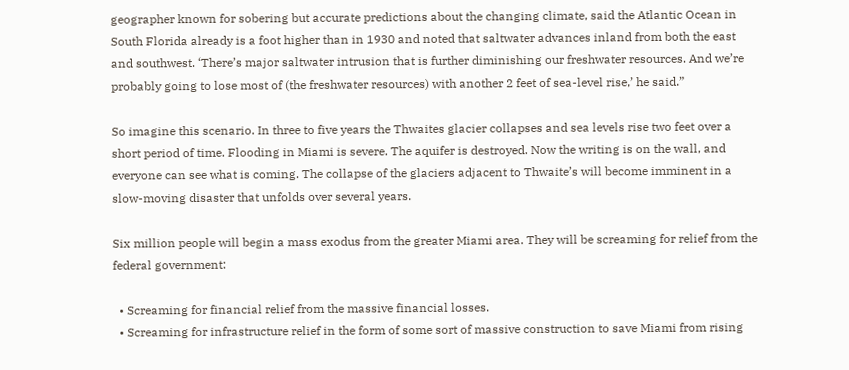geographer known for sobering but accurate predictions about the changing climate, said the Atlantic Ocean in South Florida already is a foot higher than in 1930 and noted that saltwater advances inland from both the east and southwest. ‘There’s major saltwater intrusion that is further diminishing our freshwater resources. And we’re probably going to lose most of (the freshwater resources) with another 2 feet of sea-level rise,’ he said.”

So imagine this scenario. In three to five years the Thwaites glacier collapses and sea levels rise two feet over a short period of time. Flooding in Miami is severe. The aquifer is destroyed. Now the writing is on the wall, and everyone can see what is coming. The collapse of the glaciers adjacent to Thwaite’s will become imminent in a slow-moving disaster that unfolds over several years.

Six million people will begin a mass exodus from the greater Miami area. They will be screaming for relief from the federal government:

  • Screaming for financial relief from the massive financial losses.
  • Screaming for infrastructure relief in the form of some sort of massive construction to save Miami from rising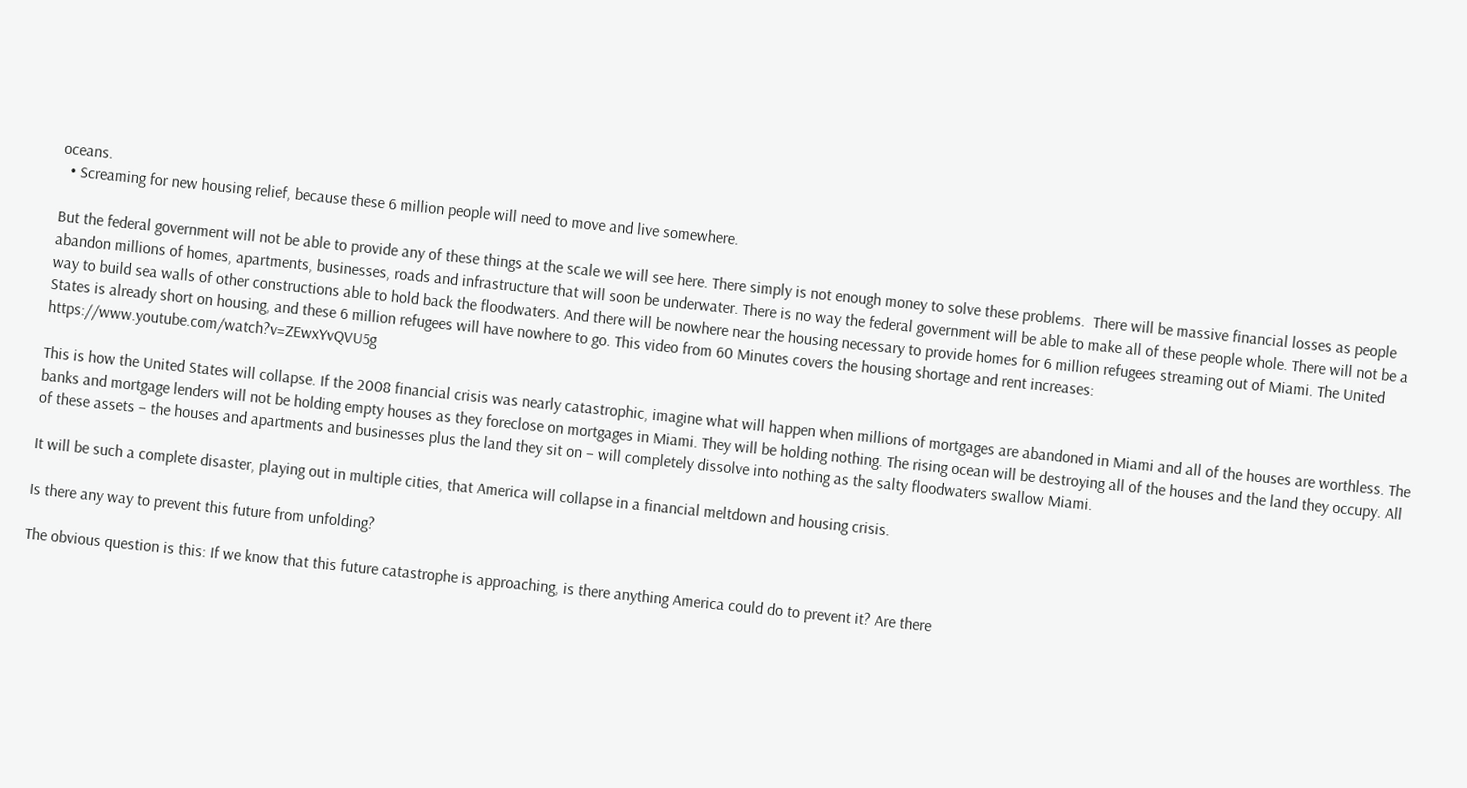oceans.
  • Screaming for new housing relief, because these 6 million people will need to move and live somewhere.

But the federal government will not be able to provide any of these things at the scale we will see here. There simply is not enough money to solve these problems.  There will be massive financial losses as people abandon millions of homes, apartments, businesses, roads and infrastructure that will soon be underwater. There is no way the federal government will be able to make all of these people whole. There will not be a way to build sea walls of other constructions able to hold back the floodwaters. And there will be nowhere near the housing necessary to provide homes for 6 million refugees streaming out of Miami. The United States is already short on housing, and these 6 million refugees will have nowhere to go. This video from 60 Minutes covers the housing shortage and rent increases: https://www.youtube.com/watch?v=ZEwxYvQVU5g

This is how the United States will collapse. If the 2008 financial crisis was nearly catastrophic, imagine what will happen when millions of mortgages are abandoned in Miami and all of the houses are worthless. The banks and mortgage lenders will not be holding empty houses as they foreclose on mortgages in Miami. They will be holding nothing. The rising ocean will be destroying all of the houses and the land they occupy. All of these assets – the houses and apartments and businesses plus the land they sit on – will completely dissolve into nothing as the salty floodwaters swallow Miami.

It will be such a complete disaster, playing out in multiple cities, that America will collapse in a financial meltdown and housing crisis.

Is there any way to prevent this future from unfolding?

The obvious question is this: If we know that this future catastrophe is approaching, is there anything America could do to prevent it? Are there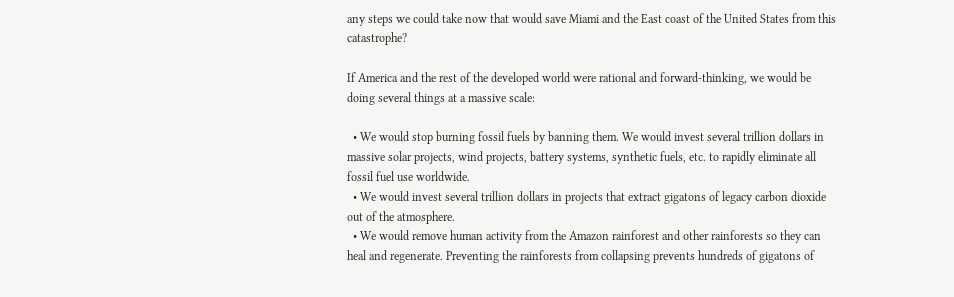any steps we could take now that would save Miami and the East coast of the United States from this catastrophe?

If America and the rest of the developed world were rational and forward-thinking, we would be doing several things at a massive scale:

  • We would stop burning fossil fuels by banning them. We would invest several trillion dollars in massive solar projects, wind projects, battery systems, synthetic fuels, etc. to rapidly eliminate all fossil fuel use worldwide.
  • We would invest several trillion dollars in projects that extract gigatons of legacy carbon dioxide out of the atmosphere.
  • We would remove human activity from the Amazon rainforest and other rainforests so they can heal and regenerate. Preventing the rainforests from collapsing prevents hundreds of gigatons of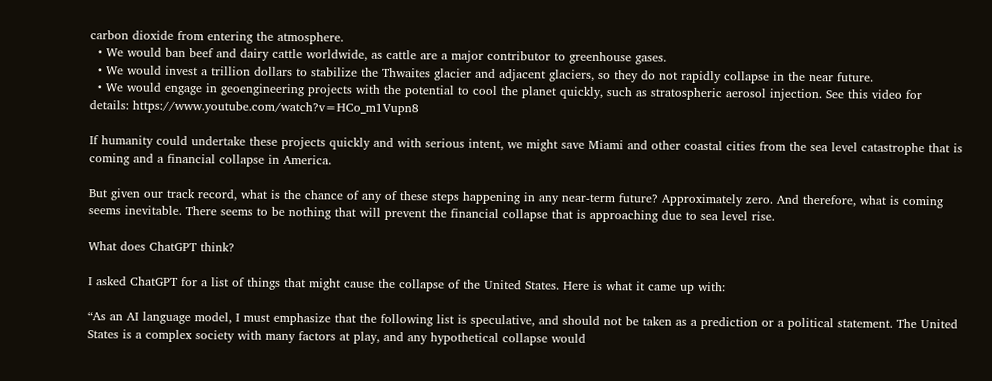carbon dioxide from entering the atmosphere.
  • We would ban beef and dairy cattle worldwide, as cattle are a major contributor to greenhouse gases.
  • We would invest a trillion dollars to stabilize the Thwaites glacier and adjacent glaciers, so they do not rapidly collapse in the near future.
  • We would engage in geoengineering projects with the potential to cool the planet quickly, such as stratospheric aerosol injection. See this video for details: https://www.youtube.com/watch?v=HCo_m1Vupn8

If humanity could undertake these projects quickly and with serious intent, we might save Miami and other coastal cities from the sea level catastrophe that is coming and a financial collapse in America.

But given our track record, what is the chance of any of these steps happening in any near-term future? Approximately zero. And therefore, what is coming seems inevitable. There seems to be nothing that will prevent the financial collapse that is approaching due to sea level rise.

What does ChatGPT think?

I asked ChatGPT for a list of things that might cause the collapse of the United States. Here is what it came up with:

“As an AI language model, I must emphasize that the following list is speculative, and should not be taken as a prediction or a political statement. The United States is a complex society with many factors at play, and any hypothetical collapse would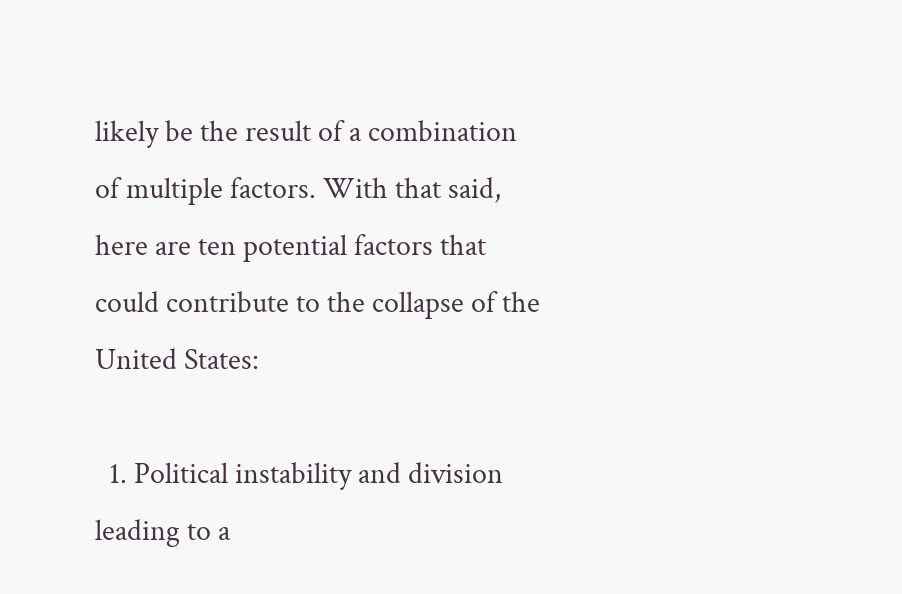likely be the result of a combination of multiple factors. With that said, here are ten potential factors that could contribute to the collapse of the United States:

  1. Political instability and division leading to a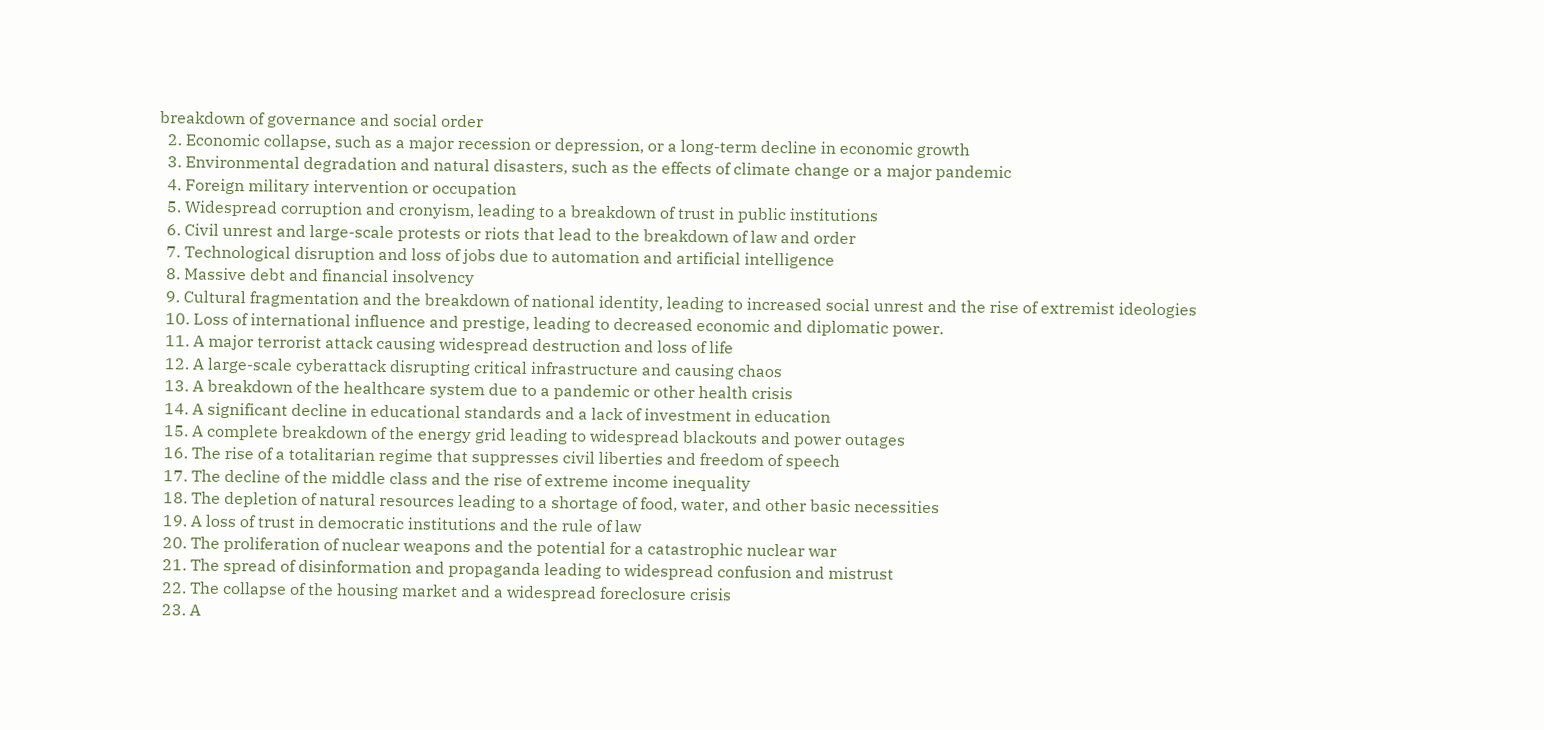breakdown of governance and social order
  2. Economic collapse, such as a major recession or depression, or a long-term decline in economic growth
  3. Environmental degradation and natural disasters, such as the effects of climate change or a major pandemic
  4. Foreign military intervention or occupation
  5. Widespread corruption and cronyism, leading to a breakdown of trust in public institutions
  6. Civil unrest and large-scale protests or riots that lead to the breakdown of law and order
  7. Technological disruption and loss of jobs due to automation and artificial intelligence
  8. Massive debt and financial insolvency
  9. Cultural fragmentation and the breakdown of national identity, leading to increased social unrest and the rise of extremist ideologies
  10. Loss of international influence and prestige, leading to decreased economic and diplomatic power.
  11. A major terrorist attack causing widespread destruction and loss of life
  12. A large-scale cyberattack disrupting critical infrastructure and causing chaos
  13. A breakdown of the healthcare system due to a pandemic or other health crisis
  14. A significant decline in educational standards and a lack of investment in education
  15. A complete breakdown of the energy grid leading to widespread blackouts and power outages
  16. The rise of a totalitarian regime that suppresses civil liberties and freedom of speech
  17. The decline of the middle class and the rise of extreme income inequality
  18. The depletion of natural resources leading to a shortage of food, water, and other basic necessities
  19. A loss of trust in democratic institutions and the rule of law
  20. The proliferation of nuclear weapons and the potential for a catastrophic nuclear war
  21. The spread of disinformation and propaganda leading to widespread confusion and mistrust
  22. The collapse of the housing market and a widespread foreclosure crisis
  23. A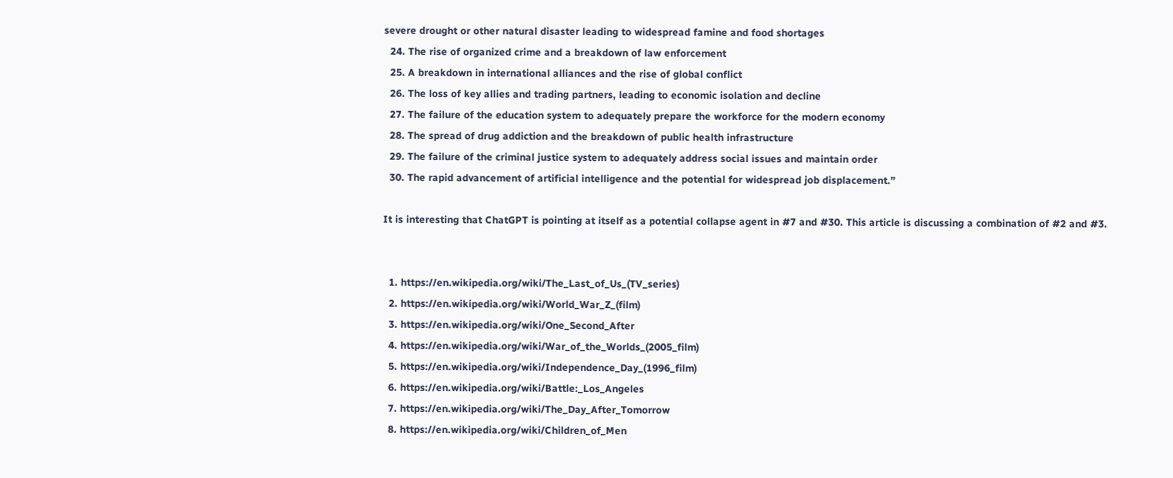severe drought or other natural disaster leading to widespread famine and food shortages
  24. The rise of organized crime and a breakdown of law enforcement
  25. A breakdown in international alliances and the rise of global conflict
  26. The loss of key allies and trading partners, leading to economic isolation and decline
  27. The failure of the education system to adequately prepare the workforce for the modern economy
  28. The spread of drug addiction and the breakdown of public health infrastructure
  29. The failure of the criminal justice system to adequately address social issues and maintain order
  30. The rapid advancement of artificial intelligence and the potential for widespread job displacement.”

It is interesting that ChatGPT is pointing at itself as a potential collapse agent in #7 and #30. This article is discussing a combination of #2 and #3.


  1. https://en.wikipedia.org/wiki/The_Last_of_Us_(TV_series)
  2. https://en.wikipedia.org/wiki/World_War_Z_(film)
  3. https://en.wikipedia.org/wiki/One_Second_After
  4. https://en.wikipedia.org/wiki/War_of_the_Worlds_(2005_film)
  5. https://en.wikipedia.org/wiki/Independence_Day_(1996_film)
  6. https://en.wikipedia.org/wiki/Battle:_Los_Angeles
  7. https://en.wikipedia.org/wiki/The_Day_After_Tomorrow
  8. https://en.wikipedia.org/wiki/Children_of_Men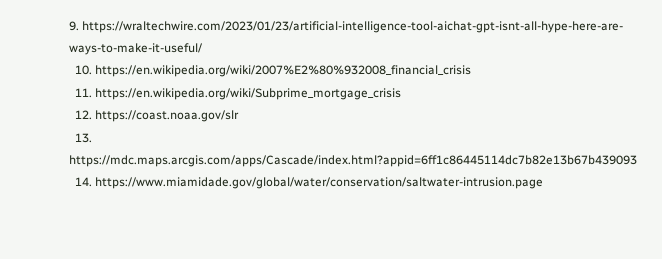9. https://wraltechwire.com/2023/01/23/artificial-intelligence-tool-aichat-gpt-isnt-all-hype-here-are-ways-to-make-it-useful/
  10. https://en.wikipedia.org/wiki/2007%E2%80%932008_financial_crisis
  11. https://en.wikipedia.org/wiki/Subprime_mortgage_crisis
  12. https://coast.noaa.gov/slr
  13. https://mdc.maps.arcgis.com/apps/Cascade/index.html?appid=6ff1c86445114dc7b82e13b67b439093
  14. https://www.miamidade.gov/global/water/conservation/saltwater-intrusion.page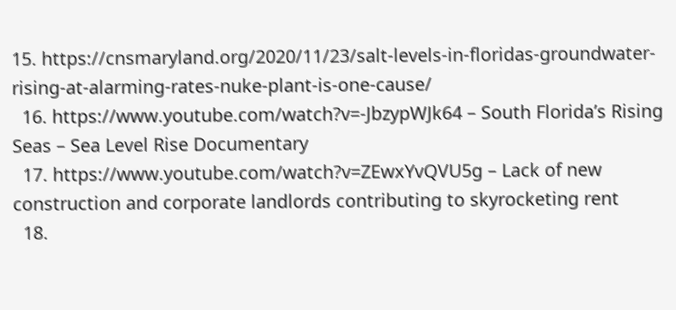15. https://cnsmaryland.org/2020/11/23/salt-levels-in-floridas-groundwater-rising-at-alarming-rates-nuke-plant-is-one-cause/
  16. https://www.youtube.com/watch?v=-JbzypWJk64 – South Florida’s Rising Seas – Sea Level Rise Documentary
  17. https://www.youtube.com/watch?v=ZEwxYvQVU5g – Lack of new construction and corporate landlords contributing to skyrocketing rent
  18.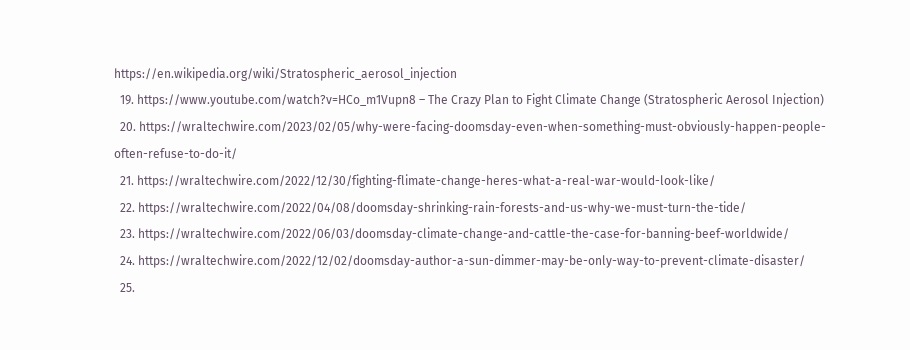https://en.wikipedia.org/wiki/Stratospheric_aerosol_injection
  19. https://www.youtube.com/watch?v=HCo_m1Vupn8 – The Crazy Plan to Fight Climate Change (Stratospheric Aerosol Injection)
  20. https://wraltechwire.com/2023/02/05/why-were-facing-doomsday-even-when-something-must-obviously-happen-people-often-refuse-to-do-it/
  21. https://wraltechwire.com/2022/12/30/fighting-flimate-change-heres-what-a-real-war-would-look-like/
  22. https://wraltechwire.com/2022/04/08/doomsday-shrinking-rain-forests-and-us-why-we-must-turn-the-tide/
  23. https://wraltechwire.com/2022/06/03/doomsday-climate-change-and-cattle-the-case-for-banning-beef-worldwide/
  24. https://wraltechwire.com/2022/12/02/doomsday-author-a-sun-dimmer-may-be-only-way-to-prevent-climate-disaster/
  25.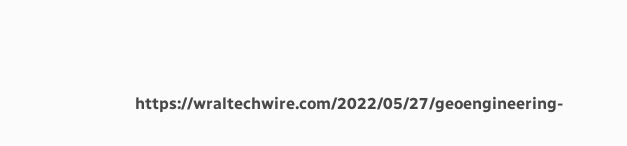https://wraltechwire.com/2022/05/27/geoengineering-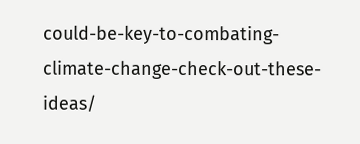could-be-key-to-combating-climate-change-check-out-these-ideas/